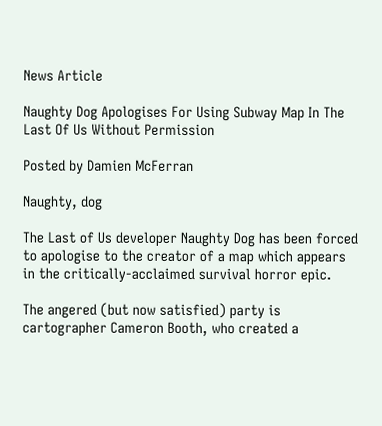News Article

Naughty Dog Apologises For Using Subway Map In The Last Of Us Without Permission

Posted by Damien McFerran

Naughty, dog

The Last of Us developer Naughty Dog has been forced to apologise to the creator of a map which appears in the critically-acclaimed survival horror epic.

The angered (but now satisfied) party is cartographer Cameron Booth, who created a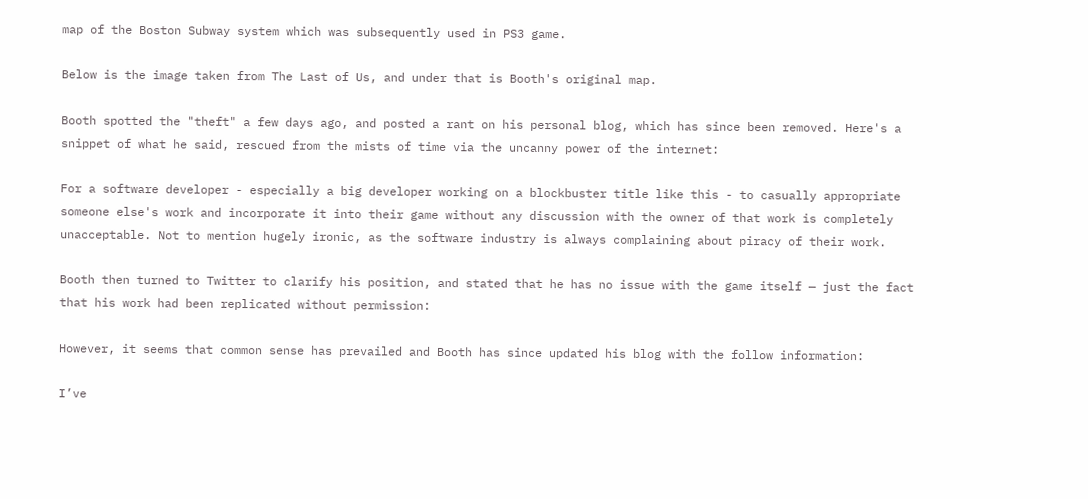map of the Boston Subway system which was subsequently used in PS3 game.

Below is the image taken from The Last of Us, and under that is Booth's original map.

Booth spotted the "theft" a few days ago, and posted a rant on his personal blog, which has since been removed. Here's a snippet of what he said, rescued from the mists of time via the uncanny power of the internet:

For a software developer - especially a big developer working on a blockbuster title like this - to casually appropriate someone else's work and incorporate it into their game without any discussion with the owner of that work is completely unacceptable. Not to mention hugely ironic, as the software industry is always complaining about piracy of their work.

Booth then turned to Twitter to clarify his position, and stated that he has no issue with the game itself — just the fact that his work had been replicated without permission:

However, it seems that common sense has prevailed and Booth has since updated his blog with the follow information:

I’ve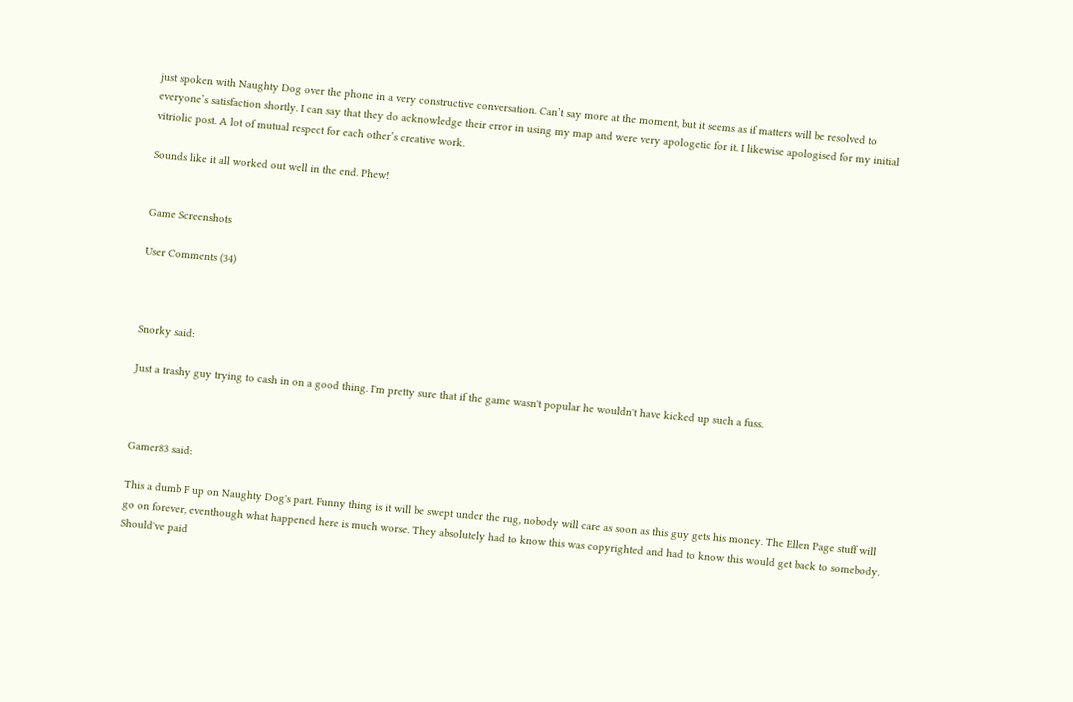just spoken with Naughty Dog over the phone in a very constructive conversation. Can’t say more at the moment, but it seems as if matters will be resolved to everyone’s satisfaction shortly. I can say that they do acknowledge their error in using my map and were very apologetic for it. I likewise apologised for my initial vitriolic post. A lot of mutual respect for each other’s creative work.

Sounds like it all worked out well in the end. Phew!


Game Screenshots

User Comments (34)



Snorky said:

Just a trashy guy trying to cash in on a good thing. I'm pretty sure that if the game wasn't popular he wouldn't have kicked up such a fuss.



Gamer83 said:

This a dumb F up on Naughty Dog's part. Funny thing is it will be swept under the rug, nobody will care as soon as this guy gets his money. The Ellen Page stuff will go on forever, eventhough what happened here is much worse. They absolutely had to know this was copyrighted and had to know this would get back to somebody. Should've paid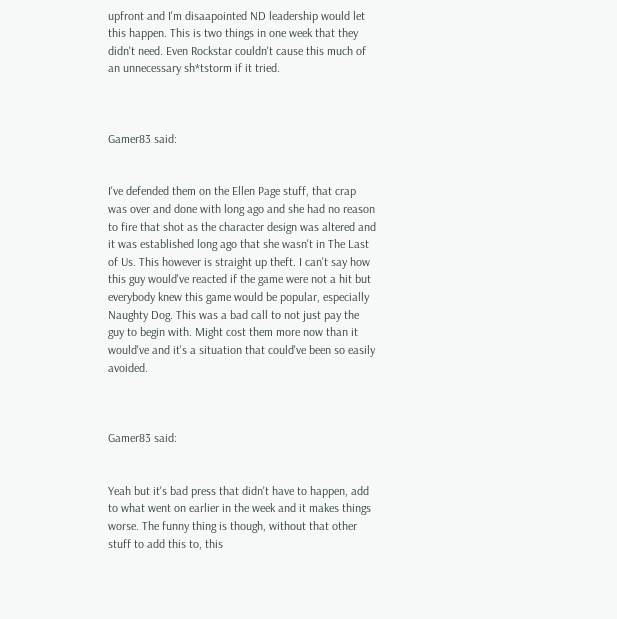upfront and I'm disaapointed ND leadership would let this happen. This is two things in one week that they didn't need. Even Rockstar couldn't cause this much of an unnecessary sh*tstorm if it tried.



Gamer83 said:


I've defended them on the Ellen Page stuff, that crap was over and done with long ago and she had no reason to fire that shot as the character design was altered and it was established long ago that she wasn't in The Last of Us. This however is straight up theft. I can't say how this guy would've reacted if the game were not a hit but everybody knew this game would be popular, especially Naughty Dog. This was a bad call to not just pay the guy to begin with. Might cost them more now than it would've and it's a situation that could've been so easily avoided.



Gamer83 said:


Yeah but it's bad press that didn't have to happen, add to what went on earlier in the week and it makes things worse. The funny thing is though, without that other stuff to add this to, this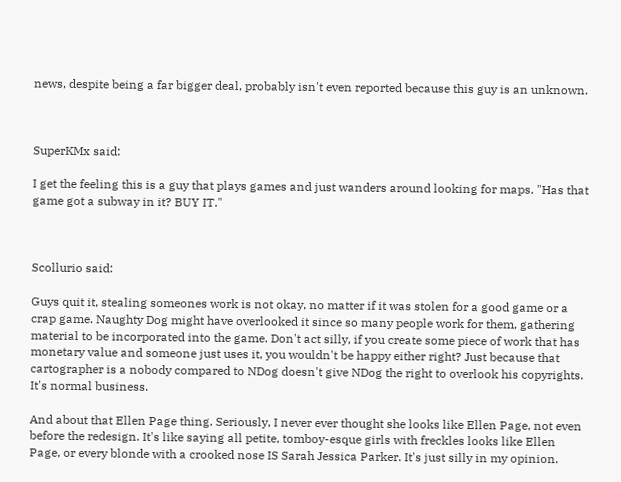news, despite being a far bigger deal, probably isn't even reported because this guy is an unknown.



SuperKMx said:

I get the feeling this is a guy that plays games and just wanders around looking for maps. "Has that game got a subway in it? BUY IT."



Scollurio said:

Guys quit it, stealing someones work is not okay, no matter if it was stolen for a good game or a crap game. Naughty Dog might have overlooked it since so many people work for them, gathering material to be incorporated into the game. Don't act silly, if you create some piece of work that has monetary value and someone just uses it, you wouldn't be happy either right? Just because that cartographer is a nobody compared to NDog doesn't give NDog the right to overlook his copyrights. It's normal business.

And about that Ellen Page thing. Seriously, I never ever thought she looks like Ellen Page, not even before the redesign. It's like saying all petite, tomboy-esque girls with freckles looks like Ellen Page, or every blonde with a crooked nose IS Sarah Jessica Parker. It's just silly in my opinion.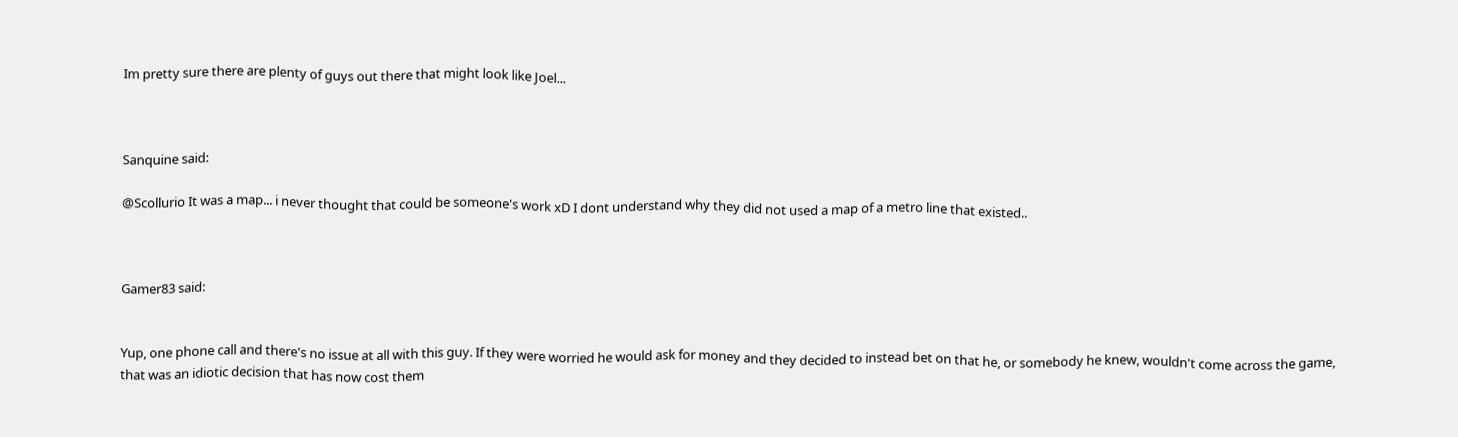Im pretty sure there are plenty of guys out there that might look like Joel...



Sanquine said:

@Scollurio It was a map... i never thought that could be someone's work xD I dont understand why they did not used a map of a metro line that existed..



Gamer83 said:


Yup, one phone call and there's no issue at all with this guy. If they were worried he would ask for money and they decided to instead bet on that he, or somebody he knew, wouldn't come across the game, that was an idiotic decision that has now cost them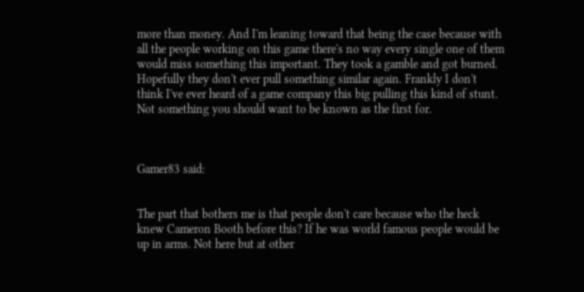more than money. And I'm leaning toward that being the case because with all the people working on this game there's no way every single one of them would miss something this important. They took a gamble and got burned. Hopefully they don't ever pull something similar again. Frankly I don't think I've ever heard of a game company this big pulling this kind of stunt. Not something you should want to be known as the first for.



Gamer83 said:


The part that bothers me is that people don't care because who the heck knew Cameron Booth before this? If he was world famous people would be up in arms. Not here but at other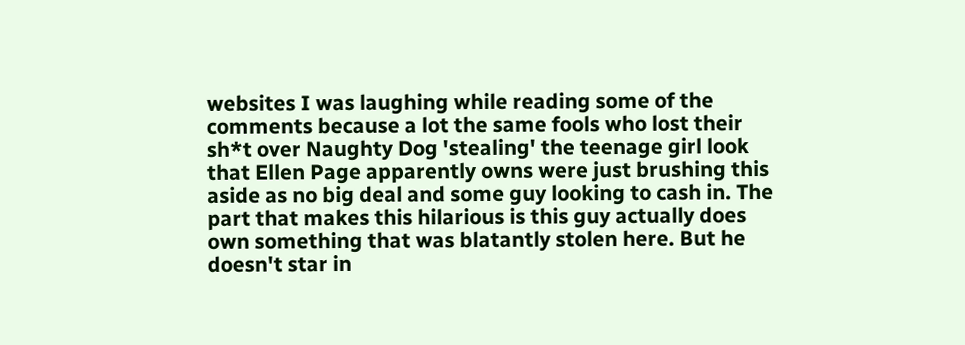websites I was laughing while reading some of the comments because a lot the same fools who lost their sh*t over Naughty Dog 'stealing' the teenage girl look that Ellen Page apparently owns were just brushing this aside as no big deal and some guy looking to cash in. The part that makes this hilarious is this guy actually does own something that was blatantly stolen here. But he doesn't star in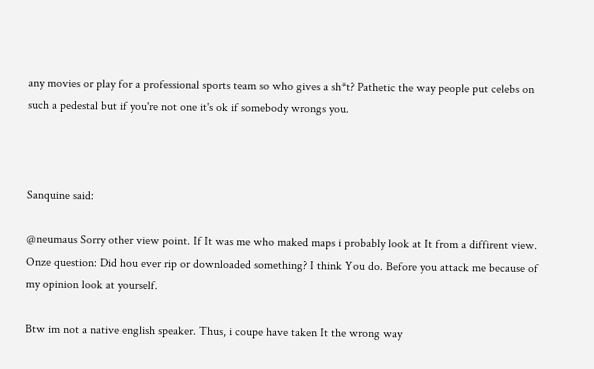any movies or play for a professional sports team so who gives a sh*t? Pathetic the way people put celebs on such a pedestal but if you're not one it's ok if somebody wrongs you.



Sanquine said:

@neumaus Sorry other view point. If It was me who maked maps i probably look at It from a diffirent view. Onze question: Did hou ever rip or downloaded something? I think You do. Before you attack me because of my opinion look at yourself.

Btw im not a native english speaker. Thus, i coupe have taken It the wrong way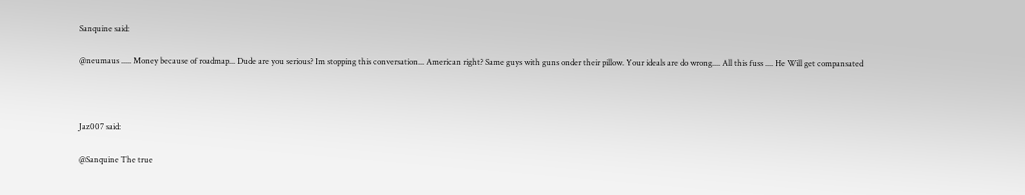Sanquine said:

@neumaus ..... Money because of roadmap... Dude are you serious? Im stopping this conversation... American right? Same guys with guns onder their pillow. Your ideals are do wrong.... All this fuss .... He Will get compansated



Jaz007 said:

@Sanquine The true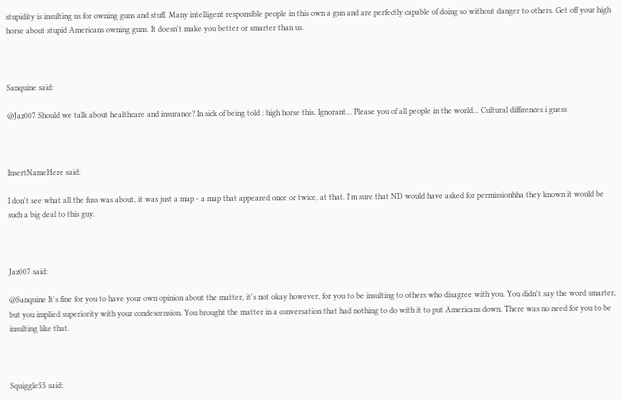stupidity is insulting us for owning guns and stuff. Many intelligent responsible people in this own a gun and are perfectly capable of doing so without danger to others. Get off your high horse about stupid Americans owning guns. It doesn't make you better or smarter than us.



Sanquine said:

@Jaz007 Should we talk about healthcare and insurance? In sick of being told : high horse this. Ignorant... Please you of all people in the world... Cultural diffirences i guess



InsertNameHere said:

I don't see what all the fuss was about, it was just a map - a map that appeared once or twice, at that. I'm sure that ND would have asked for permissionhha they known it would be such a big deal to this guy.



Jaz007 said:

@Sanquine It's fine for you to have your own opinion about the matter, it's not okay however, for you to be insulting to others who disagree with you. You didn't say the word smarter, but you implied superiority with your condescension. You brought the matter in a conversation that had nothing to do with it to put Americans down. There was no need for you to be insulting like that.



Squiggle55 said: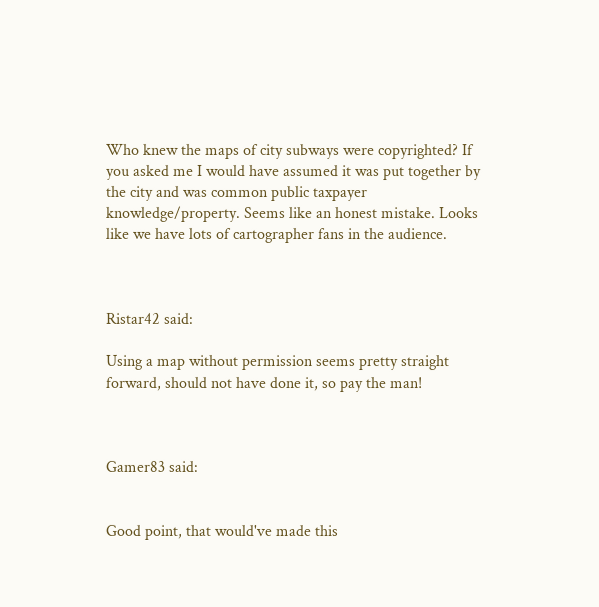Who knew the maps of city subways were copyrighted? If you asked me I would have assumed it was put together by the city and was common public taxpayer knowledge/property. Seems like an honest mistake. Looks like we have lots of cartographer fans in the audience.



Ristar42 said:

Using a map without permission seems pretty straight forward, should not have done it, so pay the man!



Gamer83 said:


Good point, that would've made this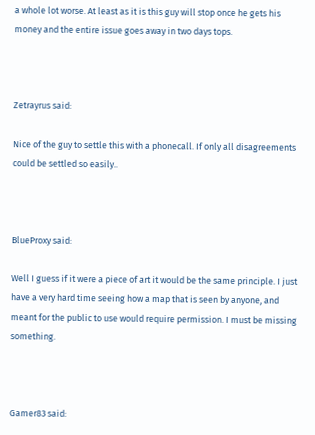a whole lot worse. At least as it is this guy will stop once he gets his money and the entire issue goes away in two days tops.



Zetrayrus said:

Nice of the guy to settle this with a phonecall. If only all disagreements could be settled so easily..



BlueProxy said:

Well I guess if it were a piece of art it would be the same principle. I just have a very hard time seeing how a map that is seen by anyone, and meant for the public to use would require permission. I must be missing something.



Gamer83 said: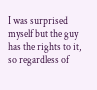I was surprised myself but the guy has the rights to it, so regardless of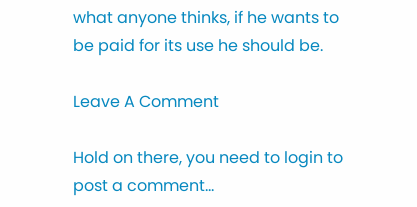what anyone thinks, if he wants to be paid for its use he should be.

Leave A Comment

Hold on there, you need to login to post a comment...